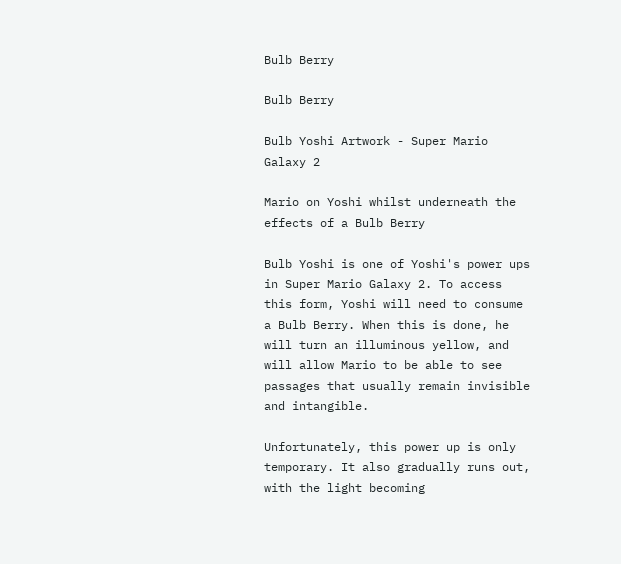Bulb Berry

Bulb Berry

Bulb Yoshi Artwork - Super Mario Galaxy 2

Mario on Yoshi whilst underneath the effects of a Bulb Berry

Bulb Yoshi is one of Yoshi's power ups in Super Mario Galaxy 2. To access this form, Yoshi will need to consume a Bulb Berry. When this is done, he will turn an illuminous yellow, and will allow Mario to be able to see passages that usually remain invisible and intangible.

Unfortunately, this power up is only temporary. It also gradually runs out, with the light becoming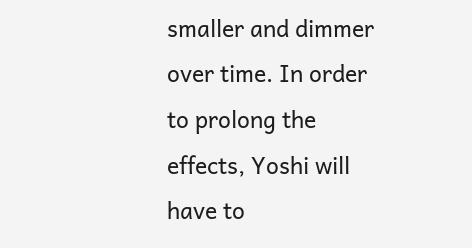smaller and dimmer over time. In order to prolong the effects, Yoshi will have to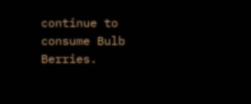continue to consume Bulb Berries.